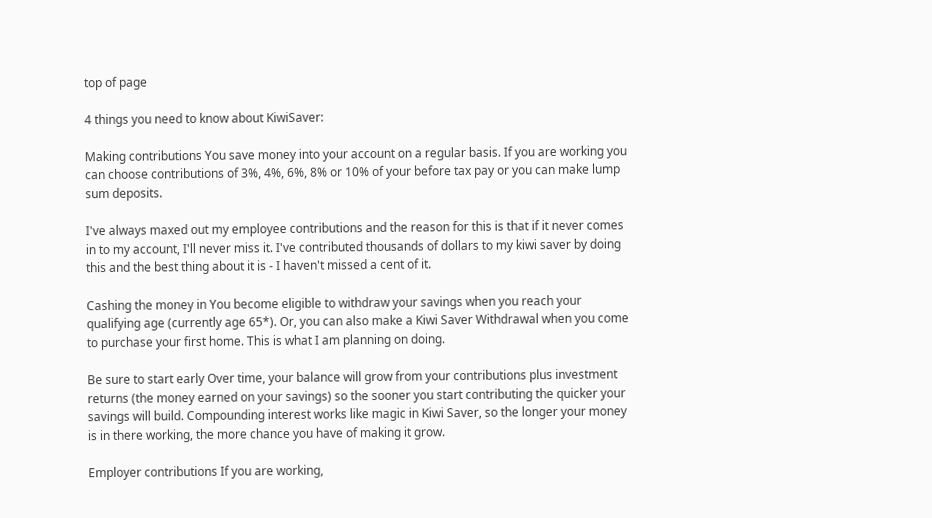top of page

4 things you need to know about KiwiSaver:

Making contributions You save money into your account on a regular basis. If you are working you can choose contributions of 3%, 4%, 6%, 8% or 10% of your before tax pay or you can make lump sum deposits.

I've always maxed out my employee contributions and the reason for this is that if it never comes in to my account, I'll never miss it. I've contributed thousands of dollars to my kiwi saver by doing this and the best thing about it is - I haven't missed a cent of it.

Cashing the money in You become eligible to withdraw your savings when you reach your qualifying age (currently age 65*). Or, you can also make a Kiwi Saver Withdrawal when you come to purchase your first home. This is what I am planning on doing.

Be sure to start early Over time, your balance will grow from your contributions plus investment returns (the money earned on your savings) so the sooner you start contributing the quicker your savings will build. Compounding interest works like magic in Kiwi Saver, so the longer your money is in there working, the more chance you have of making it grow.

Employer contributions If you are working,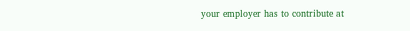your employer has to contribute at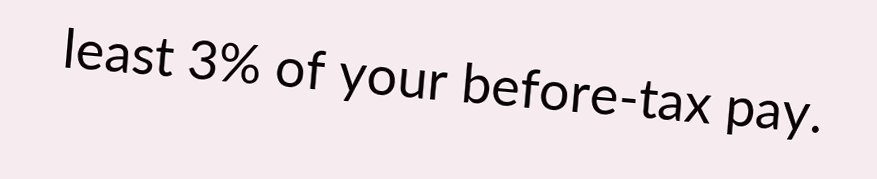least 3% of your before-tax pay.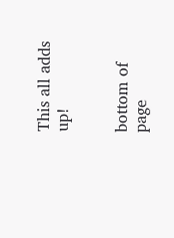This all adds up!


bottom of page